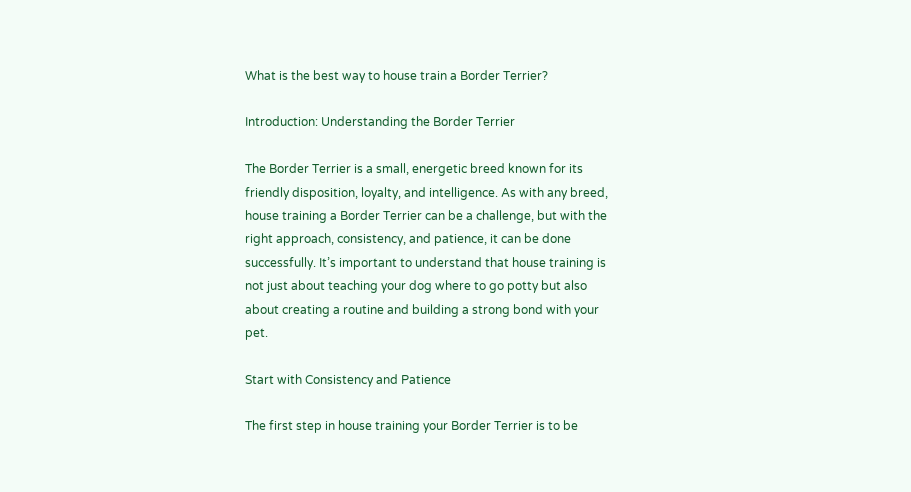What is the best way to house train a Border Terrier?

Introduction: Understanding the Border Terrier

The Border Terrier is a small, energetic breed known for its friendly disposition, loyalty, and intelligence. As with any breed, house training a Border Terrier can be a challenge, but with the right approach, consistency, and patience, it can be done successfully. It’s important to understand that house training is not just about teaching your dog where to go potty but also about creating a routine and building a strong bond with your pet.

Start with Consistency and Patience

The first step in house training your Border Terrier is to be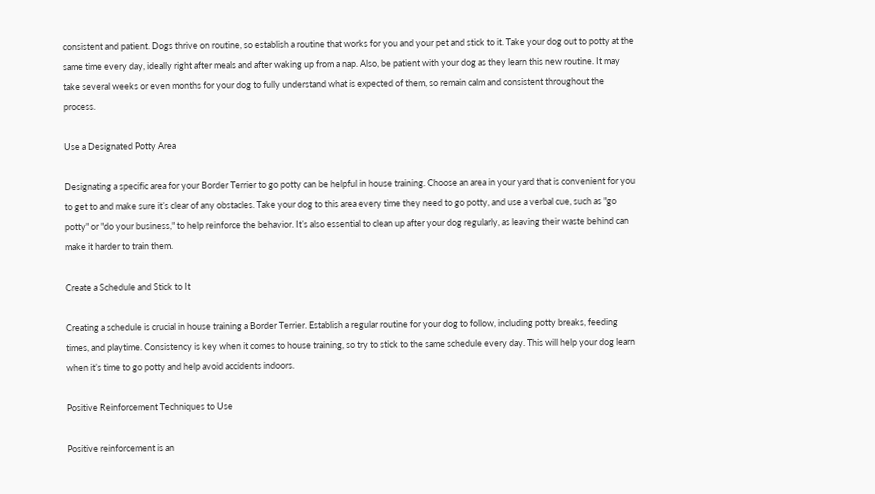consistent and patient. Dogs thrive on routine, so establish a routine that works for you and your pet and stick to it. Take your dog out to potty at the same time every day, ideally right after meals and after waking up from a nap. Also, be patient with your dog as they learn this new routine. It may take several weeks or even months for your dog to fully understand what is expected of them, so remain calm and consistent throughout the process.

Use a Designated Potty Area

Designating a specific area for your Border Terrier to go potty can be helpful in house training. Choose an area in your yard that is convenient for you to get to and make sure it’s clear of any obstacles. Take your dog to this area every time they need to go potty, and use a verbal cue, such as "go potty" or "do your business," to help reinforce the behavior. It’s also essential to clean up after your dog regularly, as leaving their waste behind can make it harder to train them.

Create a Schedule and Stick to It

Creating a schedule is crucial in house training a Border Terrier. Establish a regular routine for your dog to follow, including potty breaks, feeding times, and playtime. Consistency is key when it comes to house training, so try to stick to the same schedule every day. This will help your dog learn when it’s time to go potty and help avoid accidents indoors.

Positive Reinforcement Techniques to Use

Positive reinforcement is an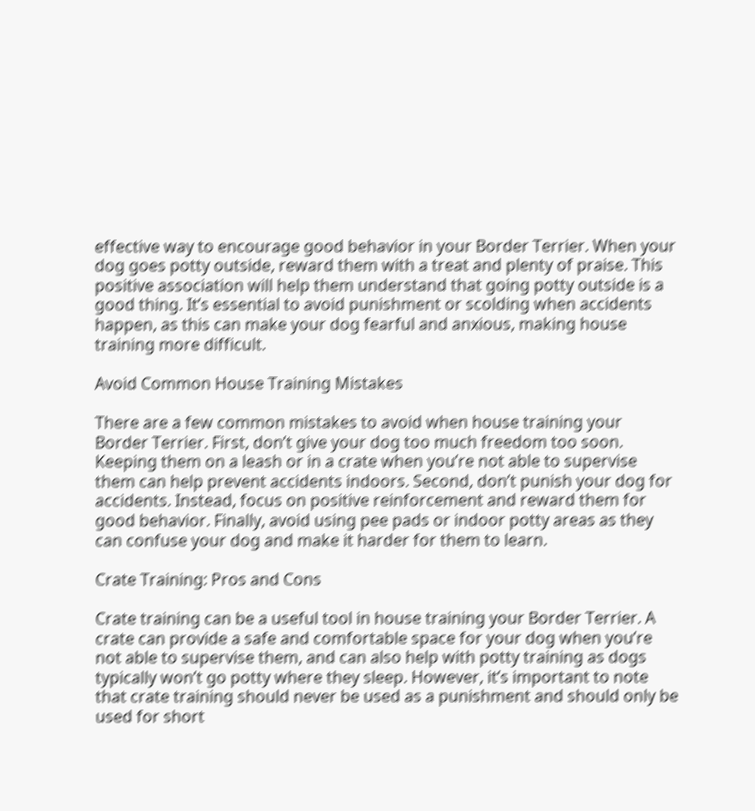effective way to encourage good behavior in your Border Terrier. When your dog goes potty outside, reward them with a treat and plenty of praise. This positive association will help them understand that going potty outside is a good thing. It’s essential to avoid punishment or scolding when accidents happen, as this can make your dog fearful and anxious, making house training more difficult.

Avoid Common House Training Mistakes

There are a few common mistakes to avoid when house training your Border Terrier. First, don’t give your dog too much freedom too soon. Keeping them on a leash or in a crate when you’re not able to supervise them can help prevent accidents indoors. Second, don’t punish your dog for accidents. Instead, focus on positive reinforcement and reward them for good behavior. Finally, avoid using pee pads or indoor potty areas as they can confuse your dog and make it harder for them to learn.

Crate Training: Pros and Cons

Crate training can be a useful tool in house training your Border Terrier. A crate can provide a safe and comfortable space for your dog when you’re not able to supervise them, and can also help with potty training as dogs typically won’t go potty where they sleep. However, it’s important to note that crate training should never be used as a punishment and should only be used for short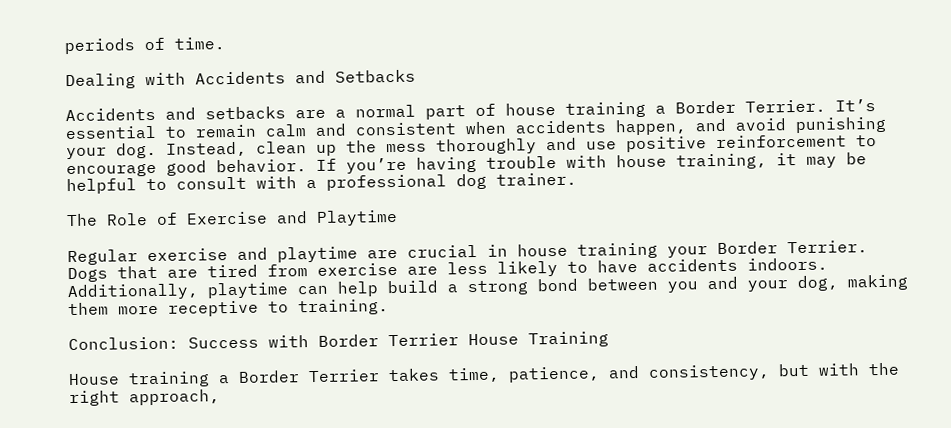periods of time.

Dealing with Accidents and Setbacks

Accidents and setbacks are a normal part of house training a Border Terrier. It’s essential to remain calm and consistent when accidents happen, and avoid punishing your dog. Instead, clean up the mess thoroughly and use positive reinforcement to encourage good behavior. If you’re having trouble with house training, it may be helpful to consult with a professional dog trainer.

The Role of Exercise and Playtime

Regular exercise and playtime are crucial in house training your Border Terrier. Dogs that are tired from exercise are less likely to have accidents indoors. Additionally, playtime can help build a strong bond between you and your dog, making them more receptive to training.

Conclusion: Success with Border Terrier House Training

House training a Border Terrier takes time, patience, and consistency, but with the right approach,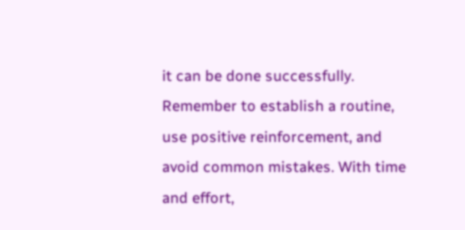it can be done successfully. Remember to establish a routine, use positive reinforcement, and avoid common mistakes. With time and effort,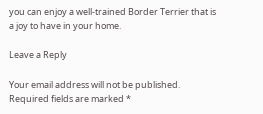you can enjoy a well-trained Border Terrier that is a joy to have in your home.

Leave a Reply

Your email address will not be published. Required fields are marked *